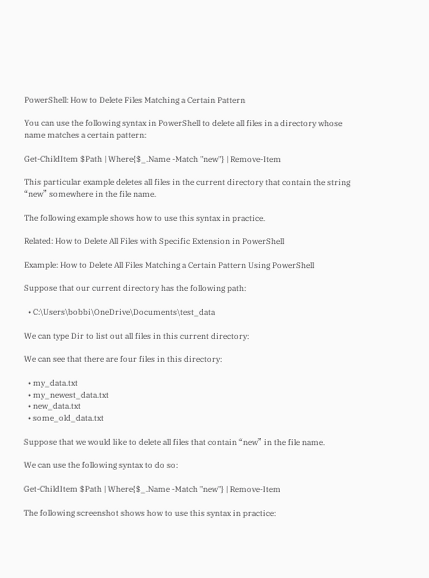PowerShell: How to Delete Files Matching a Certain Pattern

You can use the following syntax in PowerShell to delete all files in a directory whose name matches a certain pattern:

Get-ChildItem $Path | Where{$_.Name -Match "new"} | Remove-Item

This particular example deletes all files in the current directory that contain the string “new” somewhere in the file name.

The following example shows how to use this syntax in practice.

Related: How to Delete All Files with Specific Extension in PowerShell

Example: How to Delete All Files Matching a Certain Pattern Using PowerShell

Suppose that our current directory has the following path:

  • C:\Users\bobbi\OneDrive\Documents\test_data

We can type Dir to list out all files in this current directory:

We can see that there are four files in this directory:

  • my_data.txt
  • my_newest_data.txt
  • new_data.txt
  • some_old_data.txt

Suppose that we would like to delete all files that contain “new” in the file name.

We can use the following syntax to do so:

Get-ChildItem $Path | Where{$_.Name -Match "new"} | Remove-Item

The following screenshot shows how to use this syntax in practice: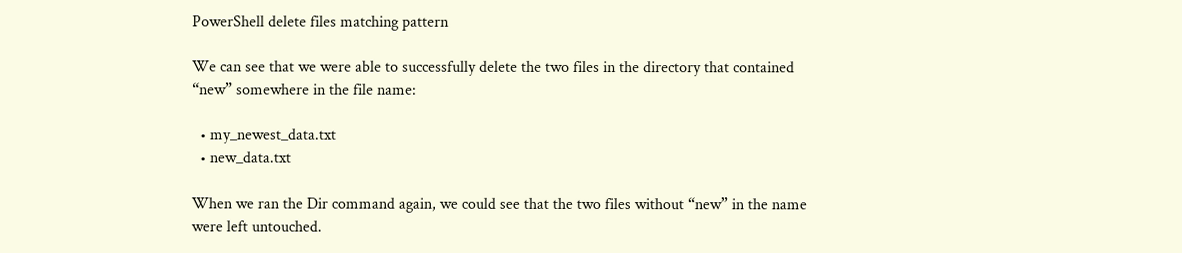PowerShell delete files matching pattern

We can see that we were able to successfully delete the two files in the directory that contained “new” somewhere in the file name:

  • my_newest_data.txt
  • new_data.txt

When we ran the Dir command again, we could see that the two files without “new” in the name were left untouched.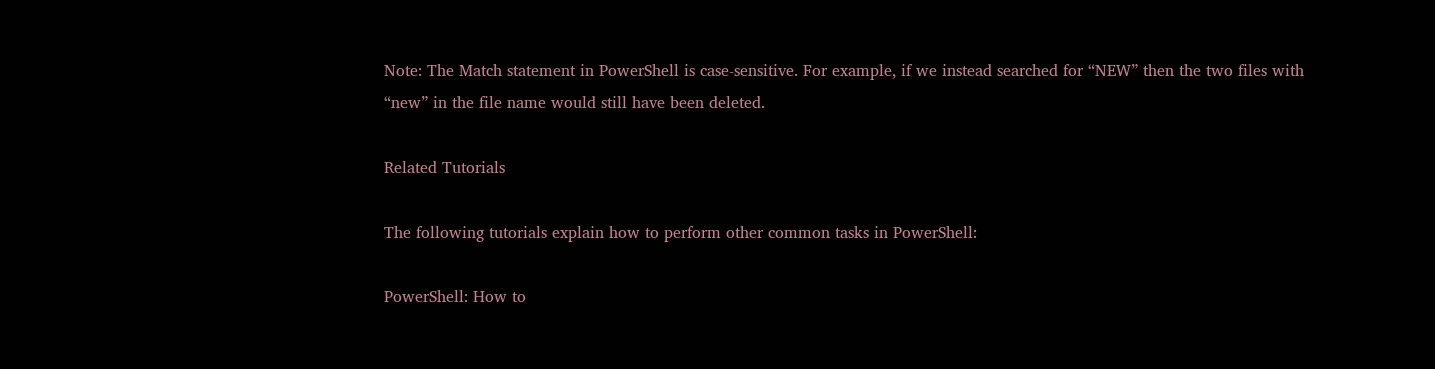Note: The Match statement in PowerShell is case-sensitive. For example, if we instead searched for “NEW” then the two files with “new” in the file name would still have been deleted.

Related Tutorials

The following tutorials explain how to perform other common tasks in PowerShell:

PowerShell: How to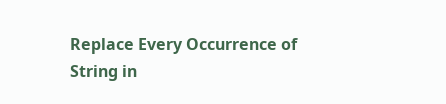Replace Every Occurrence of String in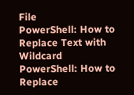File
PowerShell: How to Replace Text with Wildcard
PowerShell: How to Replace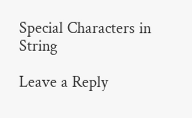Special Characters in String

Leave a Reply